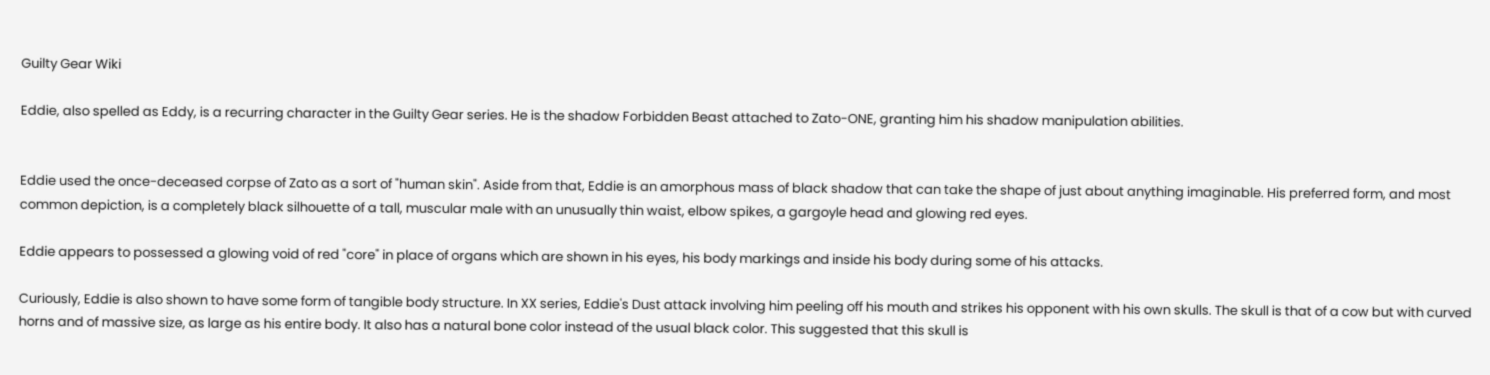Guilty Gear Wiki

Eddie, also spelled as Eddy, is a recurring character in the Guilty Gear series. He is the shadow Forbidden Beast attached to Zato-ONE, granting him his shadow manipulation abilities.


Eddie used the once-deceased corpse of Zato as a sort of "human skin". Aside from that, Eddie is an amorphous mass of black shadow that can take the shape of just about anything imaginable. His preferred form, and most common depiction, is a completely black silhouette of a tall, muscular male with an unusually thin waist, elbow spikes, a gargoyle head and glowing red eyes.

Eddie appears to possessed a glowing void of red "core" in place of organs which are shown in his eyes, his body markings and inside his body during some of his attacks.

Curiously, Eddie is also shown to have some form of tangible body structure. In XX series, Eddie's Dust attack involving him peeling off his mouth and strikes his opponent with his own skulls. The skull is that of a cow but with curved horns and of massive size, as large as his entire body. It also has a natural bone color instead of the usual black color. This suggested that this skull is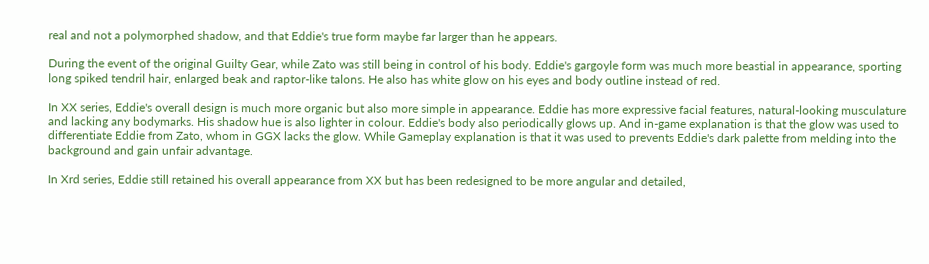real and not a polymorphed shadow, and that Eddie's true form maybe far larger than he appears.

During the event of the original Guilty Gear, while Zato was still being in control of his body. Eddie's gargoyle form was much more beastial in appearance, sporting long spiked tendril hair, enlarged beak and raptor-like talons. He also has white glow on his eyes and body outline instead of red.

In XX series, Eddie's overall design is much more organic but also more simple in appearance. Eddie has more expressive facial features, natural-looking musculature and lacking any bodymarks. His shadow hue is also lighter in colour. Eddie's body also periodically glows up. And in-game explanation is that the glow was used to differentiate Eddie from Zato, whom in GGX lacks the glow. While Gameplay explanation is that it was used to prevents Eddie's dark palette from melding into the background and gain unfair advantage.

In Xrd series, Eddie still retained his overall appearance from XX but has been redesigned to be more angular and detailed,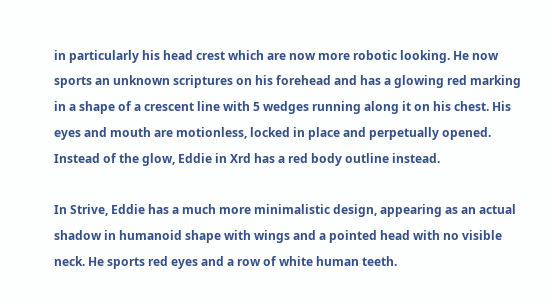in particularly his head crest which are now more robotic looking. He now sports an unknown scriptures on his forehead and has a glowing red marking in a shape of a crescent line with 5 wedges running along it on his chest. His eyes and mouth are motionless, locked in place and perpetually opened. Instead of the glow, Eddie in Xrd has a red body outline instead.

In Strive, Eddie has a much more minimalistic design, appearing as an actual shadow in humanoid shape with wings and a pointed head with no visible neck. He sports red eyes and a row of white human teeth.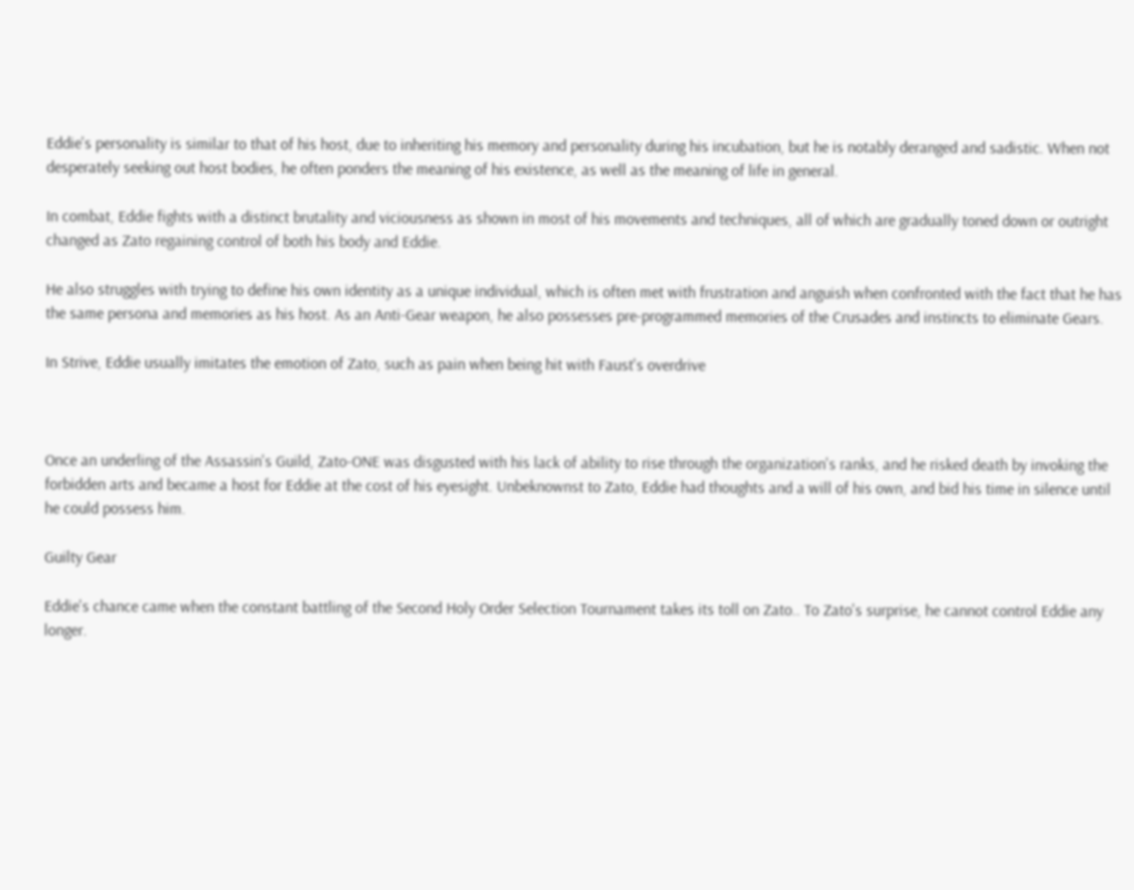Eddie's personality is similar to that of his host, due to inheriting his memory and personality during his incubation, but he is notably deranged and sadistic. When not desperately seeking out host bodies, he often ponders the meaning of his existence, as well as the meaning of life in general.

In combat, Eddie fights with a distinct brutality and viciousness as shown in most of his movements and techniques, all of which are gradually toned down or outright changed as Zato regaining control of both his body and Eddie.

He also struggles with trying to define his own identity as a unique individual, which is often met with frustration and anguish when confronted with the fact that he has the same persona and memories as his host. As an Anti-Gear weapon, he also possesses pre-programmed memories of the Crusades and instincts to eliminate Gears.

In Strive, Eddie usually imitates the emotion of Zato, such as pain when being hit with Faust's overdrive



Once an underling of the Assassin's Guild, Zato-ONE was disgusted with his lack of ability to rise through the organization's ranks, and he risked death by invoking the forbidden arts and became a host for Eddie at the cost of his eyesight. Unbeknownst to Zato, Eddie had thoughts and a will of his own, and bid his time in silence until he could possess him.

Guilty Gear

Eddie's chance came when the constant battling of the Second Holy Order Selection Tournament takes its toll on Zato.. To Zato's surprise, he cannot control Eddie any longer.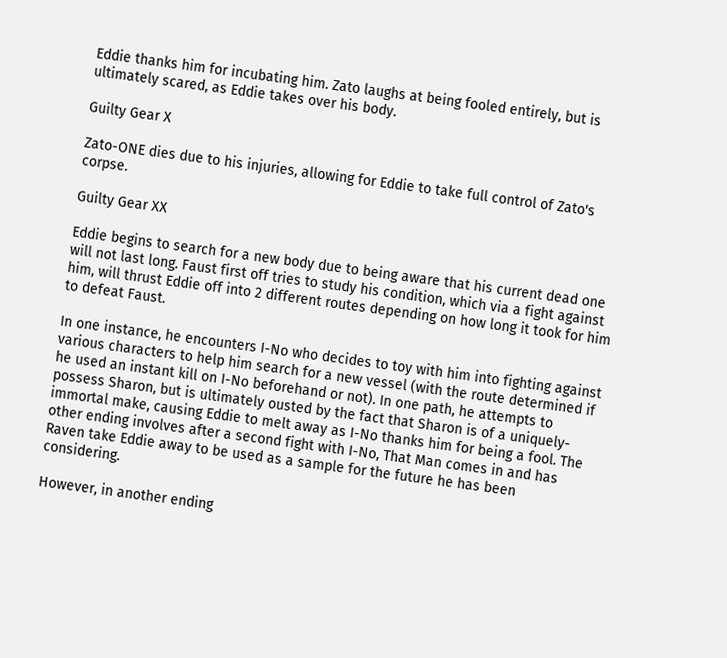Eddie thanks him for incubating him. Zato laughs at being fooled entirely, but is ultimately scared, as Eddie takes over his body.

Guilty Gear X

Zato-ONE dies due to his injuries, allowing for Eddie to take full control of Zato's corpse.

Guilty Gear XX

Eddie begins to search for a new body due to being aware that his current dead one will not last long. Faust first off tries to study his condition, which via a fight against him, will thrust Eddie off into 2 different routes depending on how long it took for him to defeat Faust.

In one instance, he encounters I-No who decides to toy with him into fighting against various characters to help him search for a new vessel (with the route determined if he used an instant kill on I-No beforehand or not). In one path, he attempts to possess Sharon, but is ultimately ousted by the fact that Sharon is of a uniquely-immortal make, causing Eddie to melt away as I-No thanks him for being a fool. The other ending involves after a second fight with I-No, That Man comes in and has Raven take Eddie away to be used as a sample for the future he has been considering.

However, in another ending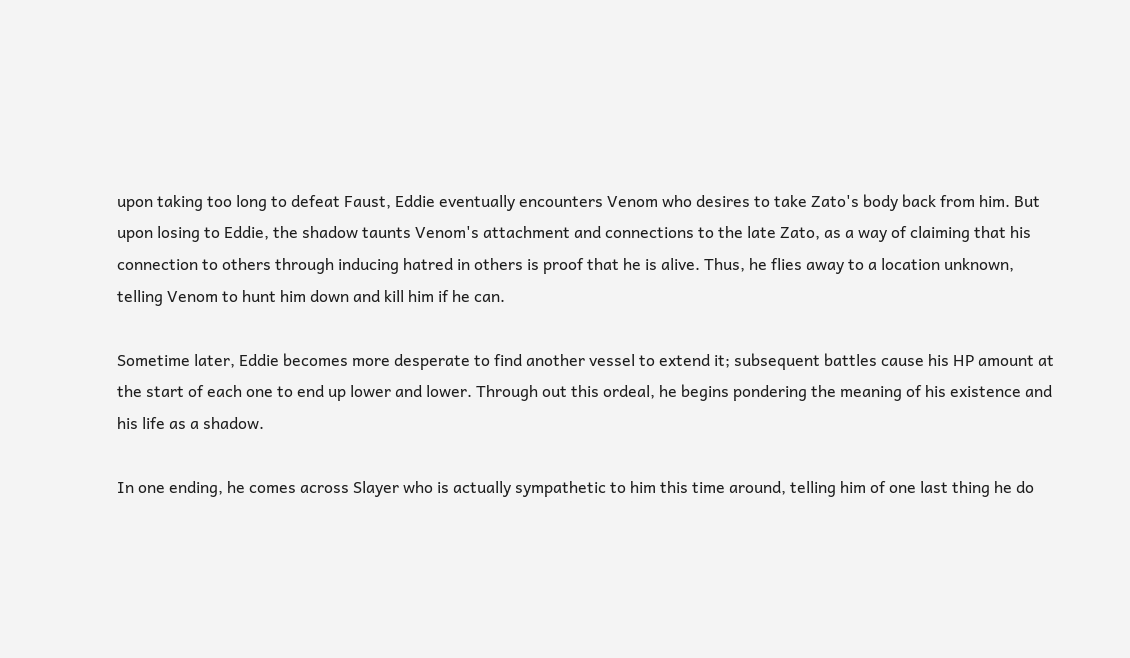upon taking too long to defeat Faust, Eddie eventually encounters Venom who desires to take Zato's body back from him. But upon losing to Eddie, the shadow taunts Venom's attachment and connections to the late Zato, as a way of claiming that his connection to others through inducing hatred in others is proof that he is alive. Thus, he flies away to a location unknown, telling Venom to hunt him down and kill him if he can.

Sometime later, Eddie becomes more desperate to find another vessel to extend it; subsequent battles cause his HP amount at the start of each one to end up lower and lower. Through out this ordeal, he begins pondering the meaning of his existence and his life as a shadow.

In one ending, he comes across Slayer who is actually sympathetic to him this time around, telling him of one last thing he do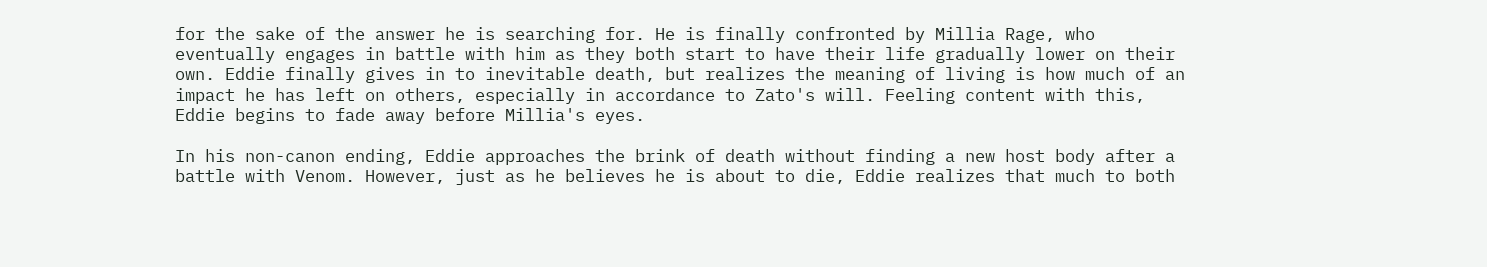for the sake of the answer he is searching for. He is finally confronted by Millia Rage, who eventually engages in battle with him as they both start to have their life gradually lower on their own. Eddie finally gives in to inevitable death, but realizes the meaning of living is how much of an impact he has left on others, especially in accordance to Zato's will. Feeling content with this, Eddie begins to fade away before Millia's eyes.

In his non-canon ending, Eddie approaches the brink of death without finding a new host body after a battle with Venom. However, just as he believes he is about to die, Eddie realizes that much to both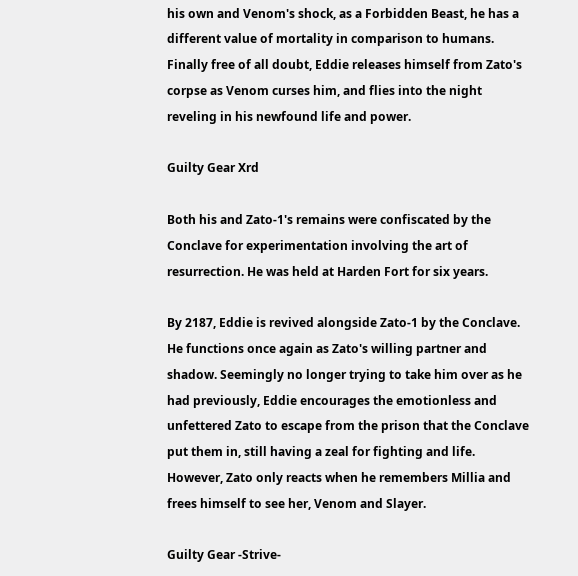his own and Venom's shock, as a Forbidden Beast, he has a different value of mortality in comparison to humans. Finally free of all doubt, Eddie releases himself from Zato's corpse as Venom curses him, and flies into the night reveling in his newfound life and power.

Guilty Gear Xrd

Both his and Zato-1's remains were confiscated by the Conclave for experimentation involving the art of resurrection. He was held at Harden Fort for six years.

By 2187, Eddie is revived alongside Zato-1 by the Conclave. He functions once again as Zato's willing partner and shadow. Seemingly no longer trying to take him over as he had previously, Eddie encourages the emotionless and unfettered Zato to escape from the prison that the Conclave put them in, still having a zeal for fighting and life. However, Zato only reacts when he remembers Millia and frees himself to see her, Venom and Slayer.

Guilty Gear -Strive-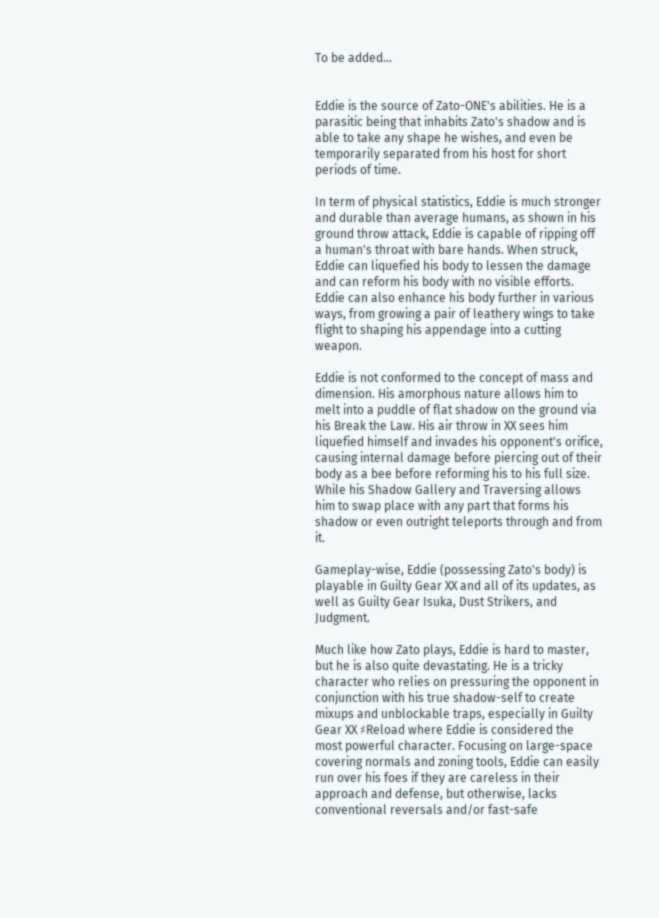To be added...


Eddie is the source of Zato-ONE's abilities. He is a parasitic being that inhabits Zato's shadow and is able to take any shape he wishes, and even be temporarily separated from his host for short periods of time.

In term of physical statistics, Eddie is much stronger and durable than average humans, as shown in his ground throw attack, Eddie is capable of ripping off a human's throat with bare hands. When struck, Eddie can liquefied his body to lessen the damage and can reform his body with no visible efforts. Eddie can also enhance his body further in various ways, from growing a pair of leathery wings to take flight to shaping his appendage into a cutting weapon.

Eddie is not conformed to the concept of mass and dimension. His amorphous nature allows him to melt into a puddle of flat shadow on the ground via his Break the Law. His air throw in XX sees him liquefied himself and invades his opponent's orifice, causing internal damage before piercing out of their body as a bee before reforming his to his full size. While his Shadow Gallery and Traversing allows him to swap place with any part that forms his shadow or even outright teleports through and from it.

Gameplay-wise, Eddie (possessing Zato's body) is playable in Guilty Gear XX and all of its updates, as well as Guilty Gear Isuka, Dust Strikers, and Judgment.

Much like how Zato plays, Eddie is hard to master, but he is also quite devastating. He is a tricky character who relies on pressuring the opponent in conjunction with his true shadow-self to create mixups and unblockable traps, especially in Guilty Gear XX ♯Reload where Eddie is considered the most powerful character. Focusing on large-space covering normals and zoning tools, Eddie can easily run over his foes if they are careless in their approach and defense, but otherwise, lacks conventional reversals and/or fast-safe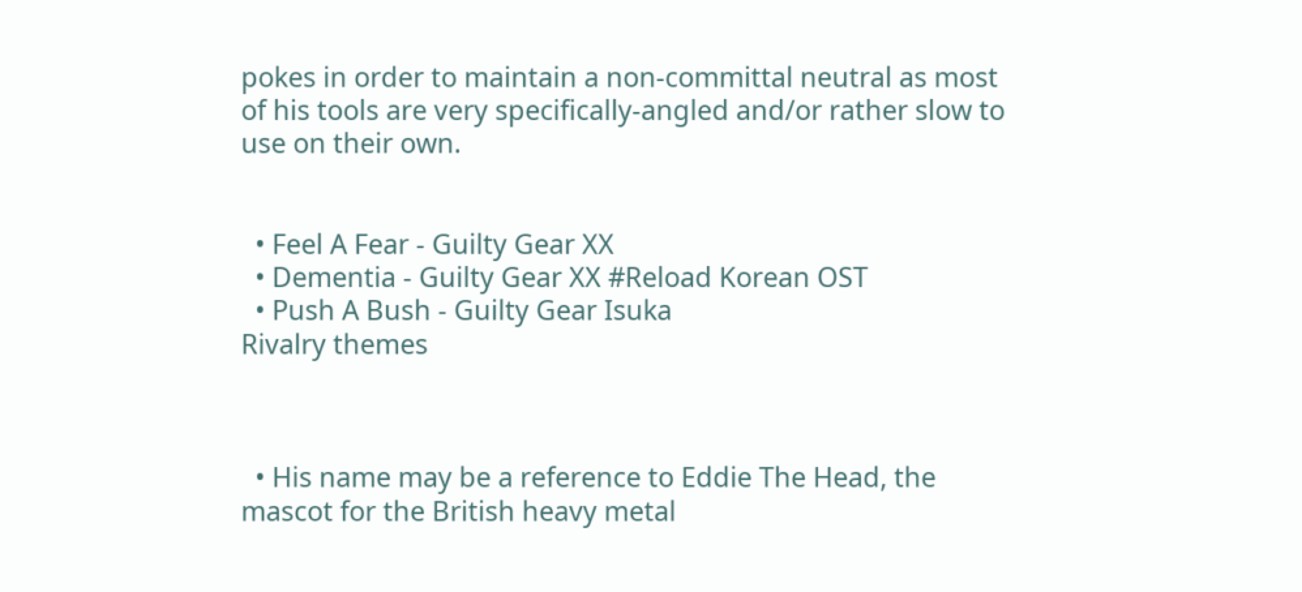pokes in order to maintain a non-committal neutral as most of his tools are very specifically-angled and/or rather slow to use on their own.


  • Feel A Fear - Guilty Gear XX
  • Dementia - Guilty Gear XX #Reload Korean OST
  • Push A Bush - Guilty Gear Isuka
Rivalry themes



  • His name may be a reference to Eddie The Head, the mascot for the British heavy metal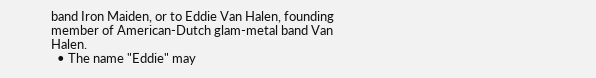band Iron Maiden, or to Eddie Van Halen, founding member of American-Dutch glam-metal band Van Halen.
  • The name "Eddie" may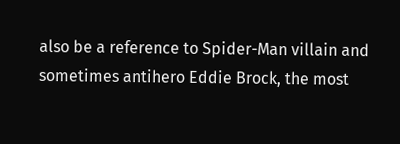also be a reference to Spider-Man villain and sometimes antihero Eddie Brock, the most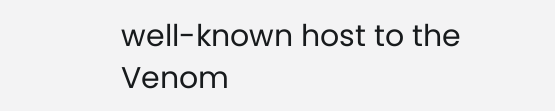well-known host to the Venom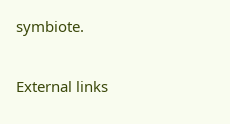symbiote.


External links